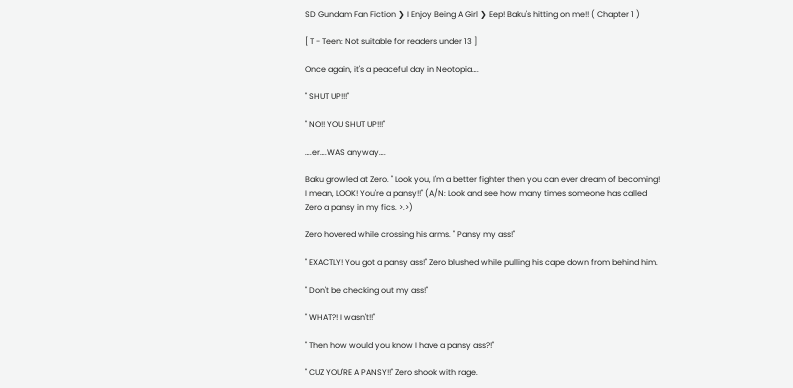SD Gundam Fan Fiction ❯ I Enjoy Being A Girl ❯ Eep! Baku's hitting on me!! ( Chapter 1 )

[ T - Teen: Not suitable for readers under 13 ]

Once again, it's a peaceful day in Neotopia….

" SHUT UP!!!"

" NO!! YOU SHUT UP!!!"

….er….WAS anyway….

Baku growled at Zero. " Look you, I'm a better fighter then you can ever dream of becoming! I mean, LOOK! You're a pansy!!" (A/N: Look and see how many times someone has called Zero a pansy in my fics. >.>)

Zero hovered while crossing his arms. " Pansy my ass!"

" EXACTLY! You got a pansy ass!" Zero blushed while pulling his cape down from behind him.

" Don't be checking out my ass!"

" WHAT?! I wasn't!!"

" Then how would you know I have a pansy ass?!"

" CUZ YOU'RE A PANSY!!" Zero shook with rage.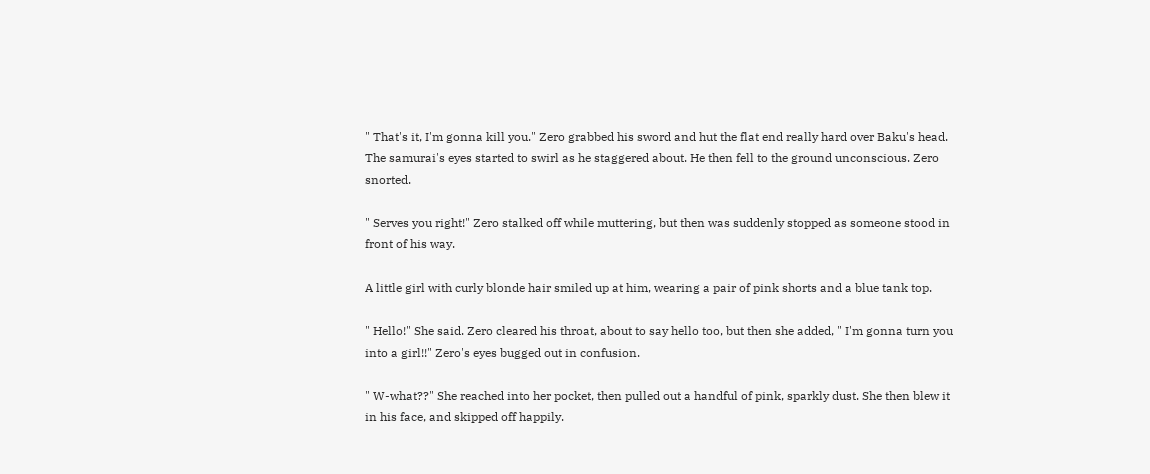" That's it, I'm gonna kill you." Zero grabbed his sword and hut the flat end really hard over Baku's head. The samurai's eyes started to swirl as he staggered about. He then fell to the ground unconscious. Zero snorted.

" Serves you right!" Zero stalked off while muttering, but then was suddenly stopped as someone stood in front of his way.

A little girl with curly blonde hair smiled up at him, wearing a pair of pink shorts and a blue tank top.

" Hello!" She said. Zero cleared his throat, about to say hello too, but then she added, " I'm gonna turn you into a girl!!" Zero's eyes bugged out in confusion.

" W-what??" She reached into her pocket, then pulled out a handful of pink, sparkly dust. She then blew it in his face, and skipped off happily.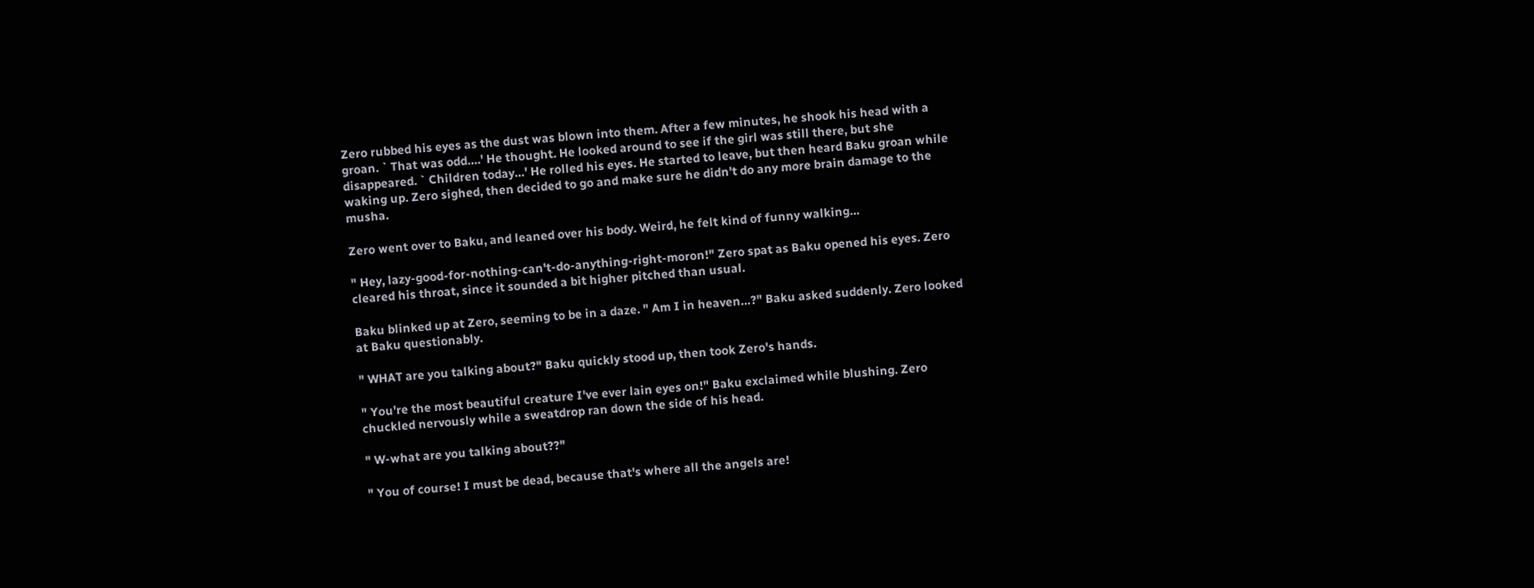Zero rubbed his eyes as the dust was blown into them. After a few minutes, he shook his head with a groan. ` That was odd….' He thought. He looked around to see if the girl was still there, but she disappeared. ` Children today…' He rolled his eyes. He started to leave, but then heard Baku groan while waking up. Zero sighed, then decided to go and make sure he didn't do any more brain damage to the musha.

Zero went over to Baku, and leaned over his body. Weird, he felt kind of funny walking…

" Hey, lazy-good-for-nothing-can't-do-anything-right-moron!" Zero spat as Baku opened his eyes. Zero cleared his throat, since it sounded a bit higher pitched than usual.

Baku blinked up at Zero, seeming to be in a daze. " Am I in heaven…?" Baku asked suddenly. Zero looked at Baku questionably.

" WHAT are you talking about?" Baku quickly stood up, then took Zero's hands.

" You're the most beautiful creature I've ever lain eyes on!" Baku exclaimed while blushing. Zero chuckled nervously while a sweatdrop ran down the side of his head.

" W-what are you talking about??"

" You of course! I must be dead, because that's where all the angels are!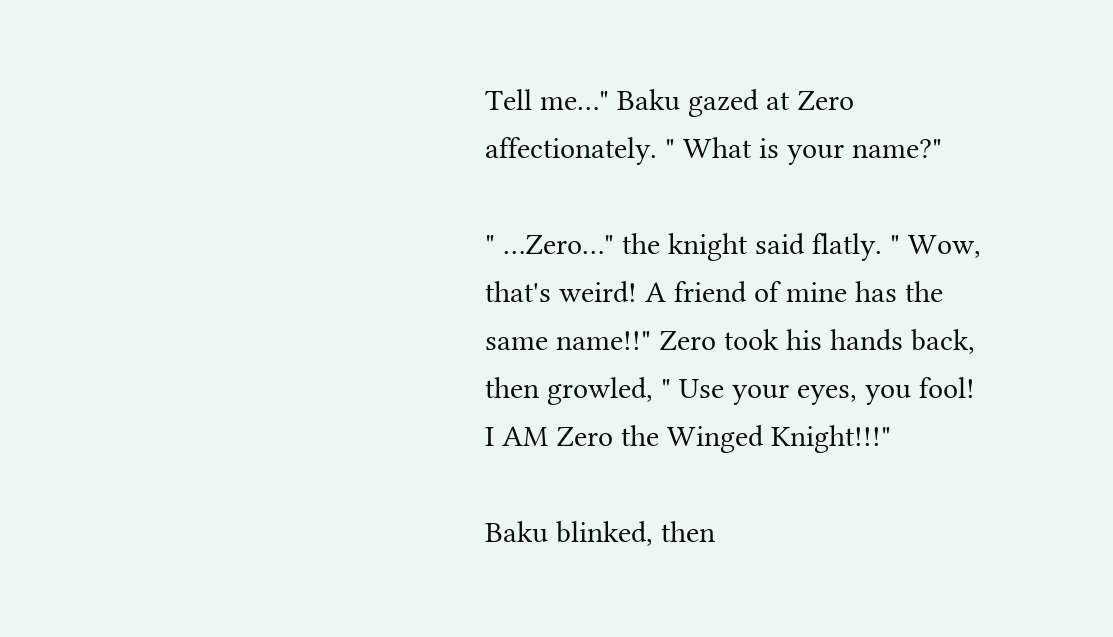Tell me…" Baku gazed at Zero affectionately. " What is your name?"

" …Zero…" the knight said flatly. " Wow, that's weird! A friend of mine has the same name!!" Zero took his hands back, then growled, " Use your eyes, you fool! I AM Zero the Winged Knight!!!"

Baku blinked, then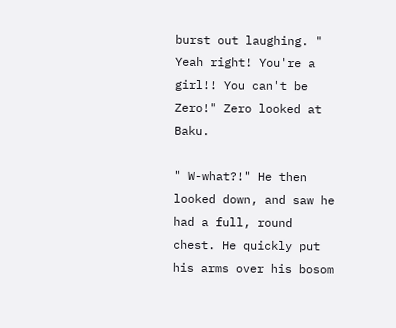burst out laughing. " Yeah right! You're a girl!! You can't be Zero!" Zero looked at Baku.

" W-what?!" He then looked down, and saw he had a full, round chest. He quickly put his arms over his bosom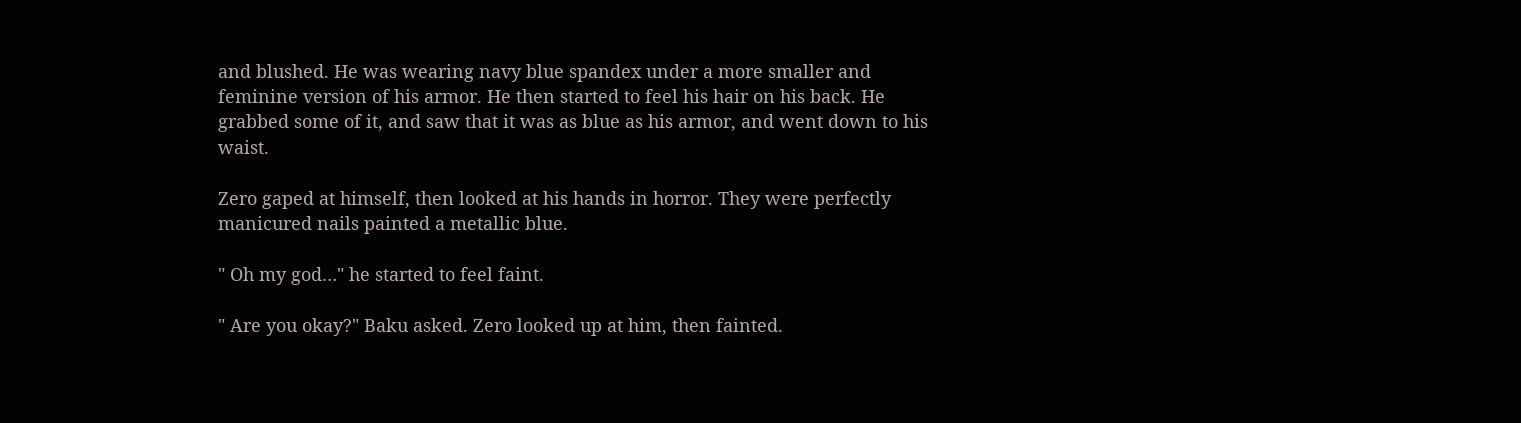and blushed. He was wearing navy blue spandex under a more smaller and feminine version of his armor. He then started to feel his hair on his back. He grabbed some of it, and saw that it was as blue as his armor, and went down to his waist.

Zero gaped at himself, then looked at his hands in horror. They were perfectly manicured nails painted a metallic blue.

" Oh my god…" he started to feel faint.

" Are you okay?" Baku asked. Zero looked up at him, then fainted.